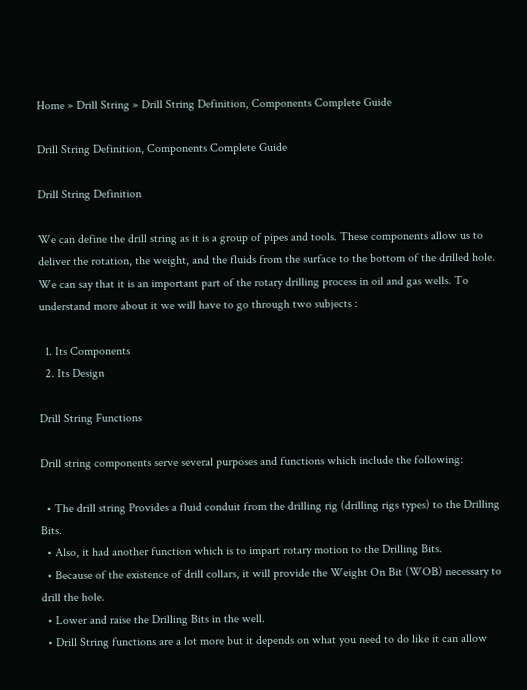Home » Drill String » Drill String Definition, Components Complete Guide

Drill String Definition, Components Complete Guide

Drill String Definition

We can define the drill string as it is a group of pipes and tools. These components allow us to deliver the rotation, the weight, and the fluids from the surface to the bottom of the drilled hole. We can say that it is an important part of the rotary drilling process in oil and gas wells. To understand more about it we will have to go through two subjects :

  1. Its Components
  2. Its Design

Drill String Functions

Drill string components serve several purposes and functions which include the following:

  • The drill string Provides a fluid conduit from the drilling rig (drilling rigs types) to the Drilling Bits.
  • Also, it had another function which is to impart rotary motion to the Drilling Bits.
  • Because of the existence of drill collars, it will provide the Weight On Bit (WOB) necessary to drill the hole.
  • Lower and raise the Drilling Bits in the well.
  • Drill String functions are a lot more but it depends on what you need to do like it can allow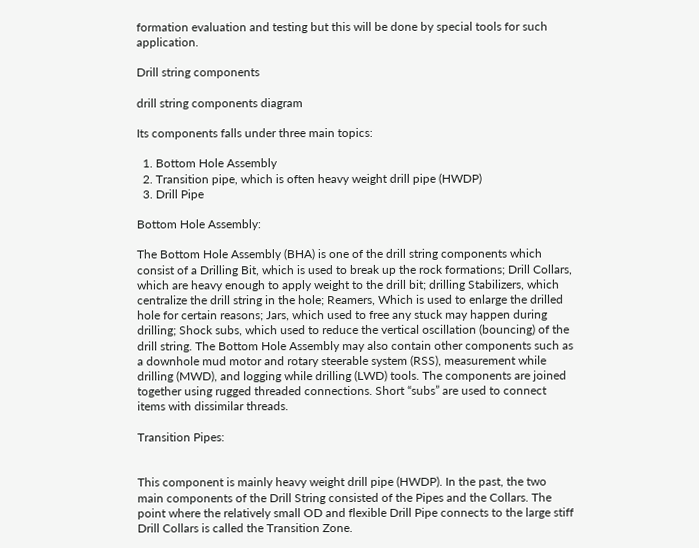formation evaluation and testing but this will be done by special tools for such application.

Drill string components

drill string components diagram

Its components falls under three main topics:

  1. Bottom Hole Assembly
  2. Transition pipe, which is often heavy weight drill pipe (HWDP)
  3. Drill Pipe

Bottom Hole Assembly:

The Bottom Hole Assembly (BHA) is one of the drill string components which consist of a Drilling Bit, which is used to break up the rock formations; Drill Collars, which are heavy enough to apply weight to the drill bit; drilling Stabilizers, which centralize the drill string in the hole; Reamers, Which is used to enlarge the drilled hole for certain reasons; Jars, which used to free any stuck may happen during drilling; Shock subs, which used to reduce the vertical oscillation (bouncing) of the drill string. The Bottom Hole Assembly may also contain other components such as a downhole mud motor and rotary steerable system (RSS), measurement while drilling (MWD), and logging while drilling (LWD) tools. The components are joined together using rugged threaded connections. Short “subs” are used to connect items with dissimilar threads.

Transition Pipes:


This component is mainly heavy weight drill pipe (HWDP). In the past, the two main components of the Drill String consisted of the Pipes and the Collars. The point where the relatively small OD and flexible Drill Pipe connects to the large stiff Drill Collars is called the Transition Zone.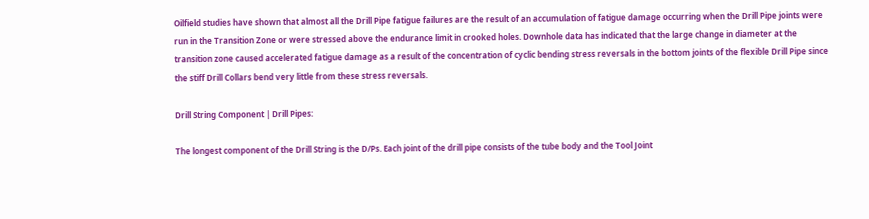Oilfield studies have shown that almost all the Drill Pipe fatigue failures are the result of an accumulation of fatigue damage occurring when the Drill Pipe joints were run in the Transition Zone or were stressed above the endurance limit in crooked holes. Downhole data has indicated that the large change in diameter at the transition zone caused accelerated fatigue damage as a result of the concentration of cyclic bending stress reversals in the bottom joints of the flexible Drill Pipe since the stiff Drill Collars bend very little from these stress reversals.

Drill String Component | Drill Pipes:

The longest component of the Drill String is the D/Ps. Each joint of the drill pipe consists of the tube body and the Tool Joint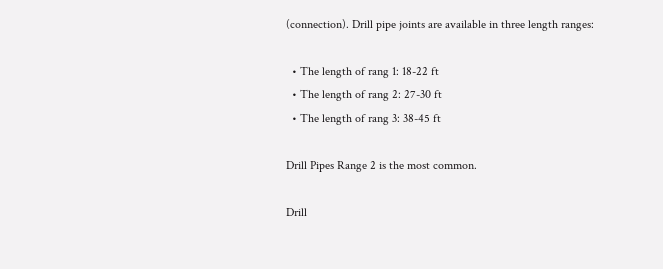(connection). Drill pipe joints are available in three length ranges:

  • The length of rang 1: 18-22 ft
  • The length of rang 2: 27-30 ft
  • The length of rang 3: 38-45 ft

Drill Pipes Range 2 is the most common.

Drill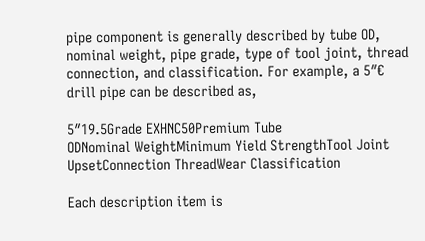pipe component is generally described by tube OD, nominal weight, pipe grade, type of tool joint, thread connection, and classification. For example, a 5″€ drill pipe can be described as,

5″19.5Grade EXHNC50Premium Tube
ODNominal WeightMinimum Yield StrengthTool Joint UpsetConnection ThreadWear Classification

Each description item is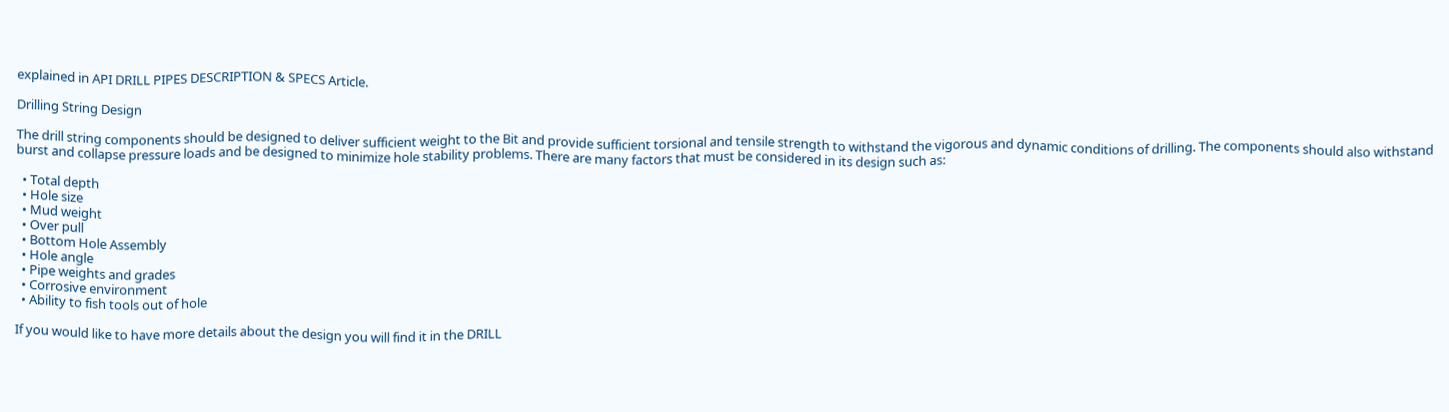explained in API DRILL PIPES DESCRIPTION & SPECS Article.

Drilling String Design

The drill string components should be designed to deliver sufficient weight to the Bit and provide sufficient torsional and tensile strength to withstand the vigorous and dynamic conditions of drilling. The components should also withstand burst and collapse pressure loads and be designed to minimize hole stability problems. There are many factors that must be considered in its design such as:

  • Total depth
  • Hole size
  • Mud weight
  • Over pull
  • Bottom Hole Assembly
  • Hole angle
  • Pipe weights and grades
  • Corrosive environment
  • Ability to fish tools out of hole

If you would like to have more details about the design you will find it in the DRILL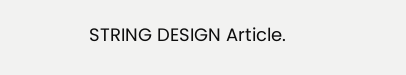STRING DESIGN Article.